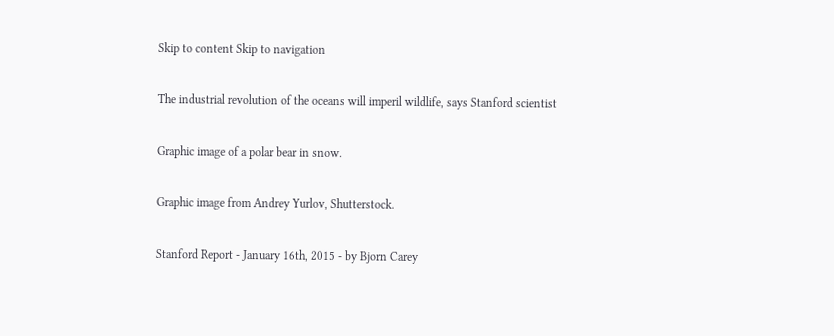Skip to content Skip to navigation

The industrial revolution of the oceans will imperil wildlife, says Stanford scientist

Graphic image of a polar bear in snow.

Graphic image from Andrey Yurlov, Shutterstock.

Stanford Report - January 16th, 2015 - by Bjorn Carey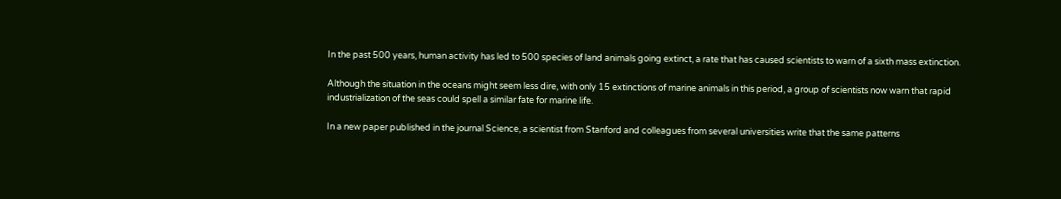In the past 500 years, human activity has led to 500 species of land animals going extinct, a rate that has caused scientists to warn of a sixth mass extinction.

Although the situation in the oceans might seem less dire, with only 15 extinctions of marine animals in this period, a group of scientists now warn that rapid industrialization of the seas could spell a similar fate for marine life.

In a new paper published in the journal Science, a scientist from Stanford and colleagues from several universities write that the same patterns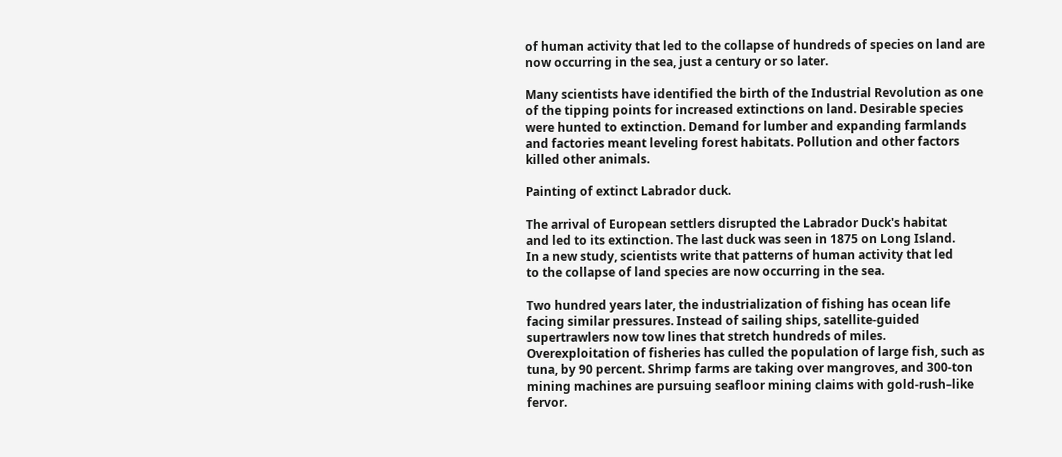of human activity that led to the collapse of hundreds of species on land are now occurring in the sea, just a century or so later.

Many scientists have identified the birth of the Industrial Revolution as one of the tipping points for increased extinctions on land. Desirable species were hunted to extinction. Demand for lumber and expanding farmlands and factories meant leveling forest habitats. Pollution and other factors killed other animals.

Painting of extinct Labrador duck.

The arrival of European settlers disrupted the Labrador Duck's habitat
and led to its extinction. The last duck was seen in 1875 on Long Island.
In a new study, scientists write that patterns of human activity that led
to the collapse of land species are now occurring in the sea.

Two hundred years later, the industrialization of fishing has ocean life facing similar pressures. Instead of sailing ships, satellite-guided supertrawlers now tow lines that stretch hundreds of miles. Overexploitation of fisheries has culled the population of large fish, such as tuna, by 90 percent. Shrimp farms are taking over mangroves, and 300-ton mining machines are pursuing seafloor mining claims with gold-rush–like fervor.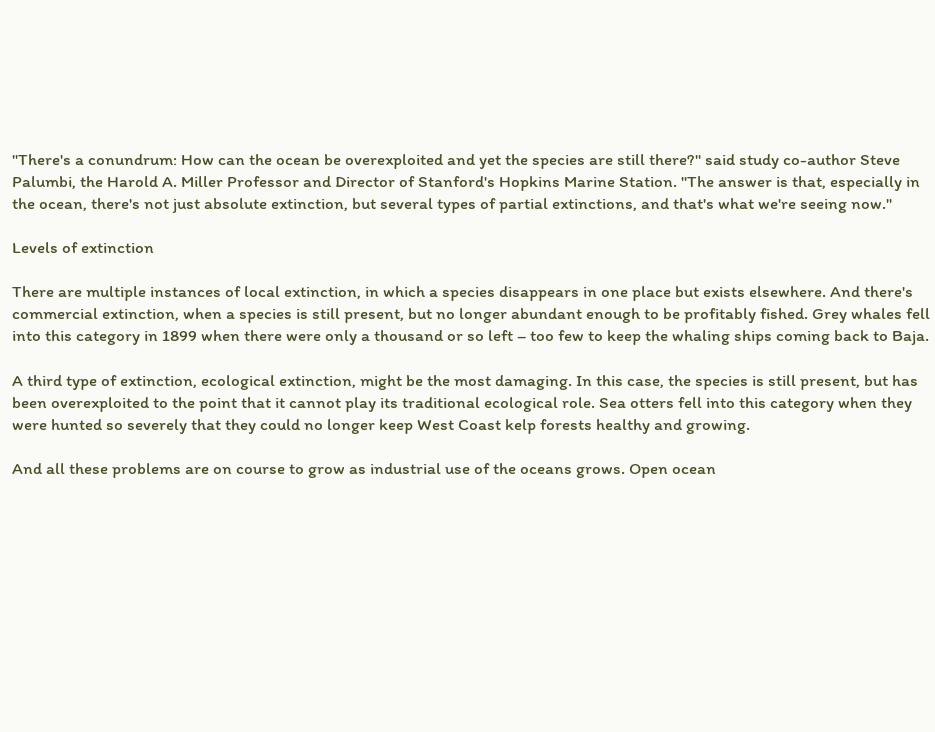"There's a conundrum: How can the ocean be overexploited and yet the species are still there?" said study co-author Steve Palumbi, the Harold A. Miller Professor and Director of Stanford's Hopkins Marine Station. "The answer is that, especially in the ocean, there's not just absolute extinction, but several types of partial extinctions, and that's what we're seeing now."

Levels of extinction

There are multiple instances of local extinction, in which a species disappears in one place but exists elsewhere. And there's commercial extinction, when a species is still present, but no longer abundant enough to be profitably fished. Grey whales fell into this category in 1899 when there were only a thousand or so left – too few to keep the whaling ships coming back to Baja.

A third type of extinction, ecological extinction, might be the most damaging. In this case, the species is still present, but has been overexploited to the point that it cannot play its traditional ecological role. Sea otters fell into this category when they were hunted so severely that they could no longer keep West Coast kelp forests healthy and growing.

And all these problems are on course to grow as industrial use of the oceans grows. Open ocean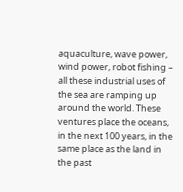aquaculture, wave power, wind power, robot fishing – all these industrial uses of the sea are ramping up around the world. These ventures place the oceans, in the next 100 years, in the same place as the land in the past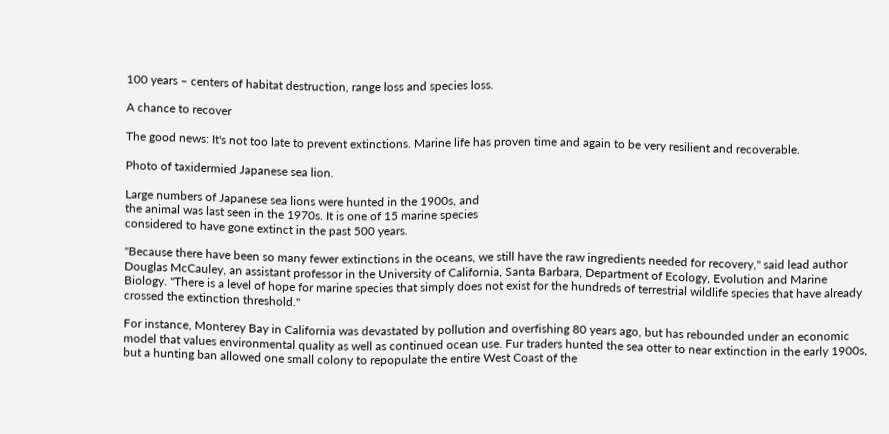100 years – centers of habitat destruction, range loss and species loss.

A chance to recover

The good news: It's not too late to prevent extinctions. Marine life has proven time and again to be very resilient and recoverable.

Photo of taxidermied Japanese sea lion.

Large numbers of Japanese sea lions were hunted in the 1900s, and
the animal was last seen in the 1970s. It is one of 15 marine species
considered to have gone extinct in the past 500 years.

"Because there have been so many fewer extinctions in the oceans, we still have the raw ingredients needed for recovery," said lead author Douglas McCauley, an assistant professor in the University of California, Santa Barbara, Department of Ecology, Evolution and Marine Biology. "There is a level of hope for marine species that simply does not exist for the hundreds of terrestrial wildlife species that have already crossed the extinction threshold."

For instance, Monterey Bay in California was devastated by pollution and overfishing 80 years ago, but has rebounded under an economic model that values environmental quality as well as continued ocean use. Fur traders hunted the sea otter to near extinction in the early 1900s, but a hunting ban allowed one small colony to repopulate the entire West Coast of the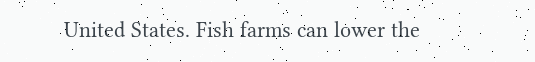United States. Fish farms can lower the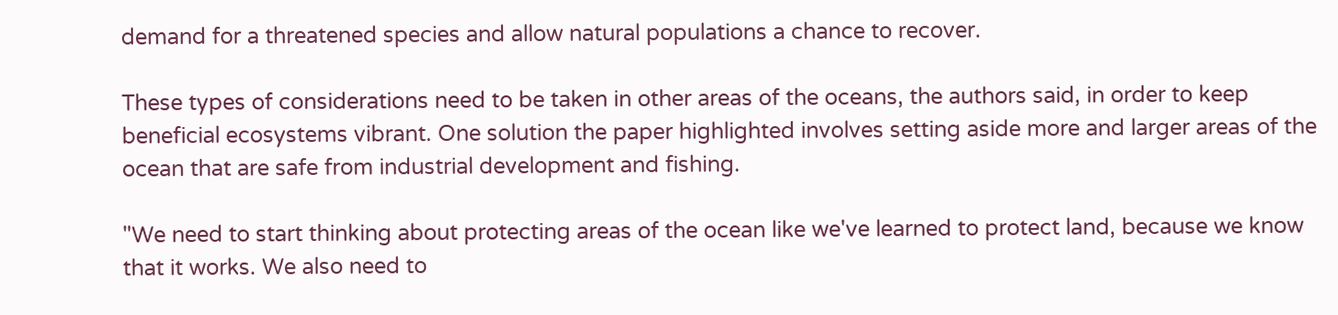demand for a threatened species and allow natural populations a chance to recover.

These types of considerations need to be taken in other areas of the oceans, the authors said, in order to keep beneficial ecosystems vibrant. One solution the paper highlighted involves setting aside more and larger areas of the ocean that are safe from industrial development and fishing.

"We need to start thinking about protecting areas of the ocean like we've learned to protect land, because we know that it works. We also need to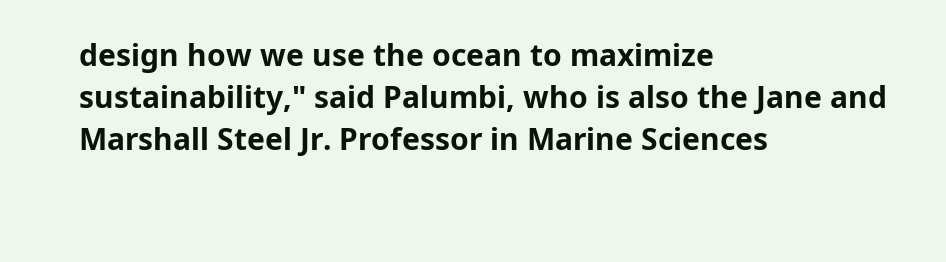design how we use the ocean to maximize sustainability," said Palumbi, who is also the Jane and Marshall Steel Jr. Professor in Marine Sciences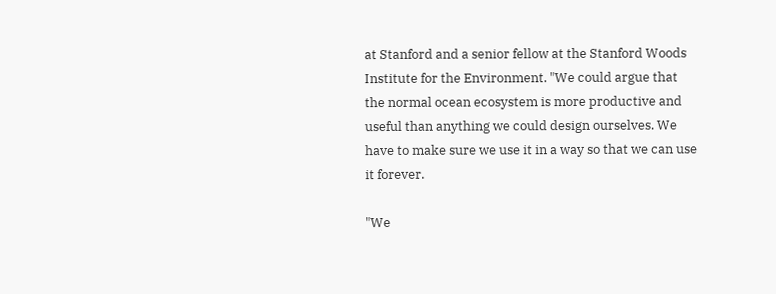at Stanford and a senior fellow at the Stanford Woods Institute for the Environment. "We could argue that the normal ocean ecosystem is more productive and useful than anything we could design ourselves. We have to make sure we use it in a way so that we can use it forever.

"We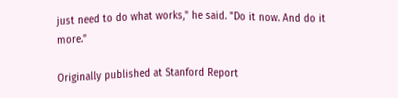just need to do what works," he said. "Do it now. And do it more."

Originally published at Stanford Report